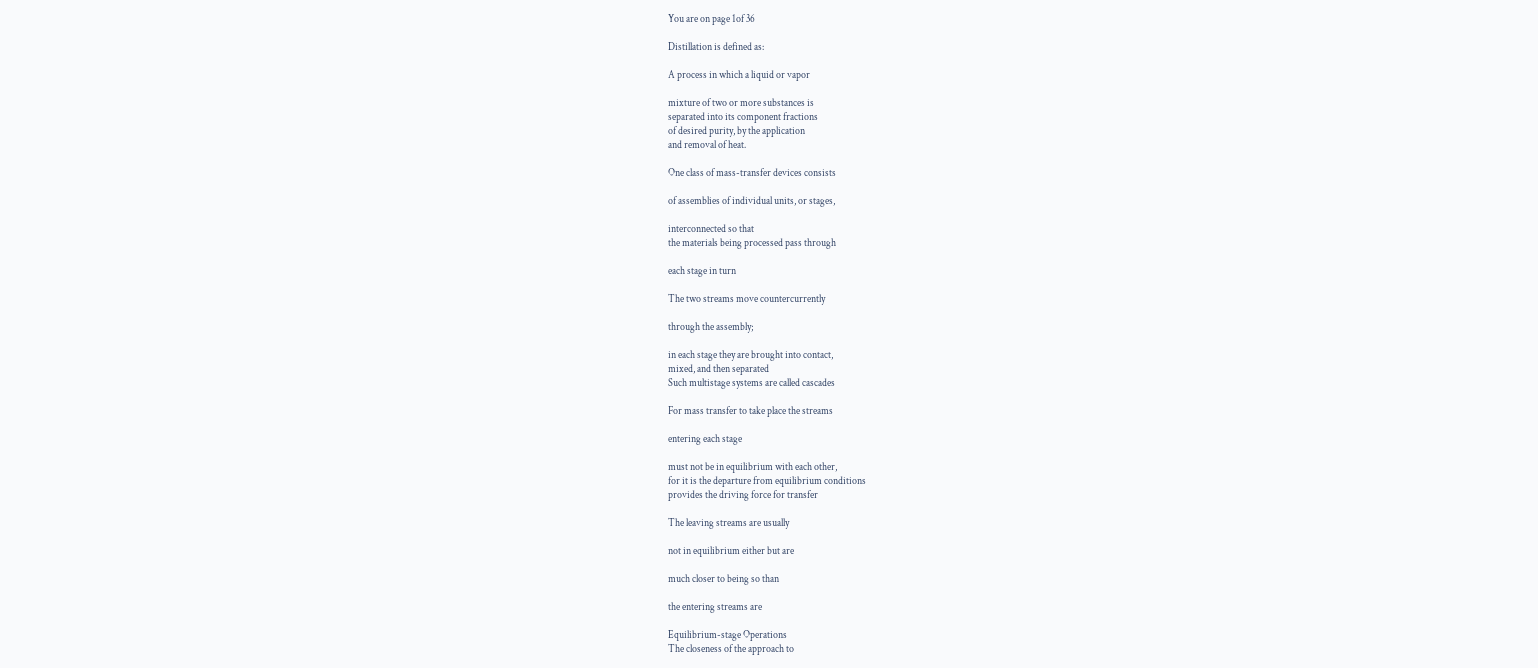You are on page 1of 36

Distillation is defined as:

A process in which a liquid or vapor

mixture of two or more substances is
separated into its component fractions
of desired purity, by the application
and removal of heat.

One class of mass-transfer devices consists

of assemblies of individual units, or stages,

interconnected so that
the materials being processed pass through

each stage in turn

The two streams move countercurrently

through the assembly;

in each stage they are brought into contact,
mixed, and then separated
Such multistage systems are called cascades

For mass transfer to take place the streams

entering each stage

must not be in equilibrium with each other,
for it is the departure from equilibrium conditions
provides the driving force for transfer

The leaving streams are usually

not in equilibrium either but are

much closer to being so than

the entering streams are

Equilibrium-stage Operations
The closeness of the approach to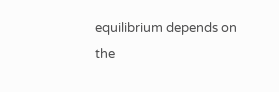equilibrium depends on
the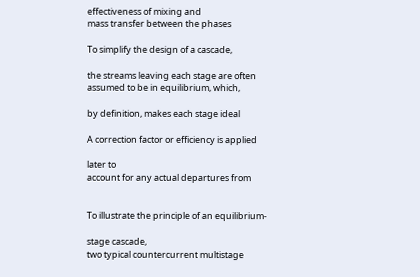effectiveness of mixing and
mass transfer between the phases

To simplify the design of a cascade,

the streams leaving each stage are often
assumed to be in equilibrium, which,

by definition, makes each stage ideal

A correction factor or efficiency is applied

later to
account for any actual departures from


To illustrate the principle of an equilibrium-

stage cascade,
two typical countercurrent multistage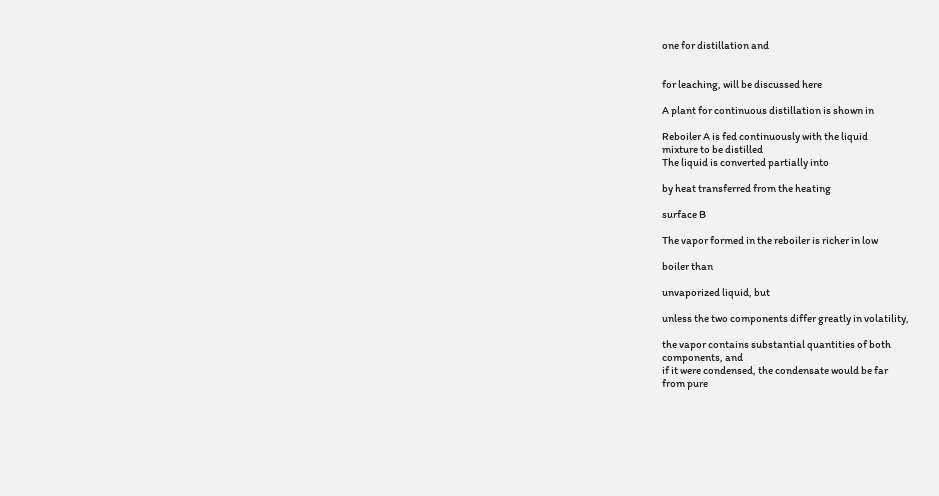one for distillation and


for leaching, will be discussed here

A plant for continuous distillation is shown in

Reboiler A is fed continuously with the liquid
mixture to be distilled
The liquid is converted partially into

by heat transferred from the heating

surface B

The vapor formed in the reboiler is richer in low

boiler than

unvaporized liquid, but

unless the two components differ greatly in volatility,

the vapor contains substantial quantities of both
components, and
if it were condensed, the condensate would be far
from pure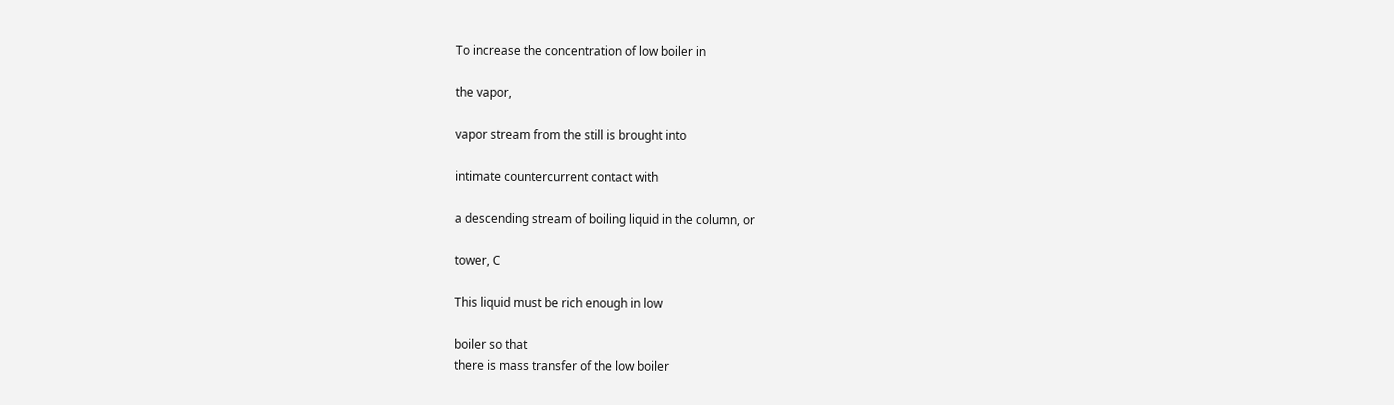To increase the concentration of low boiler in

the vapor,

vapor stream from the still is brought into

intimate countercurrent contact with

a descending stream of boiling liquid in the column, or

tower, C

This liquid must be rich enough in low

boiler so that
there is mass transfer of the low boiler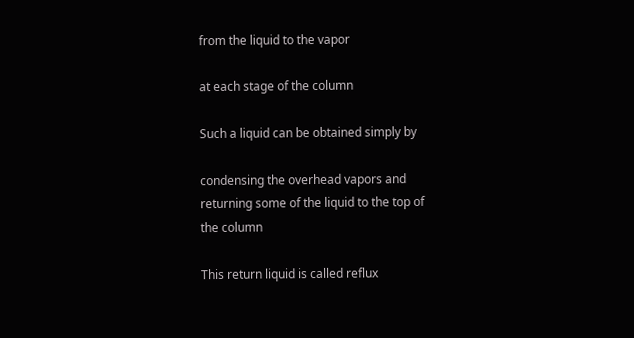from the liquid to the vapor

at each stage of the column

Such a liquid can be obtained simply by

condensing the overhead vapors and
returning some of the liquid to the top of
the column

This return liquid is called reflux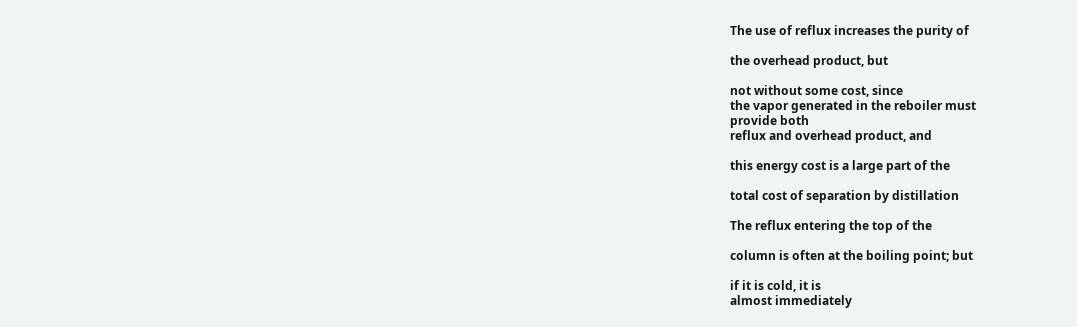The use of reflux increases the purity of

the overhead product, but

not without some cost, since
the vapor generated in the reboiler must
provide both
reflux and overhead product, and

this energy cost is a large part of the

total cost of separation by distillation

The reflux entering the top of the

column is often at the boiling point; but

if it is cold, it is
almost immediately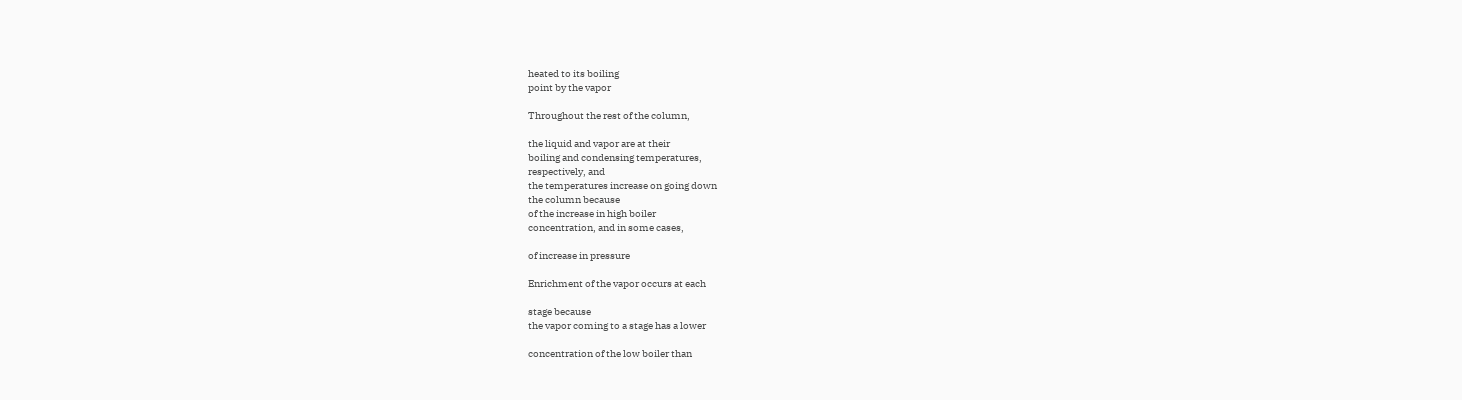heated to its boiling
point by the vapor

Throughout the rest of the column,

the liquid and vapor are at their
boiling and condensing temperatures,
respectively, and
the temperatures increase on going down
the column because
of the increase in high boiler
concentration, and in some cases,

of increase in pressure

Enrichment of the vapor occurs at each

stage because
the vapor coming to a stage has a lower

concentration of the low boiler than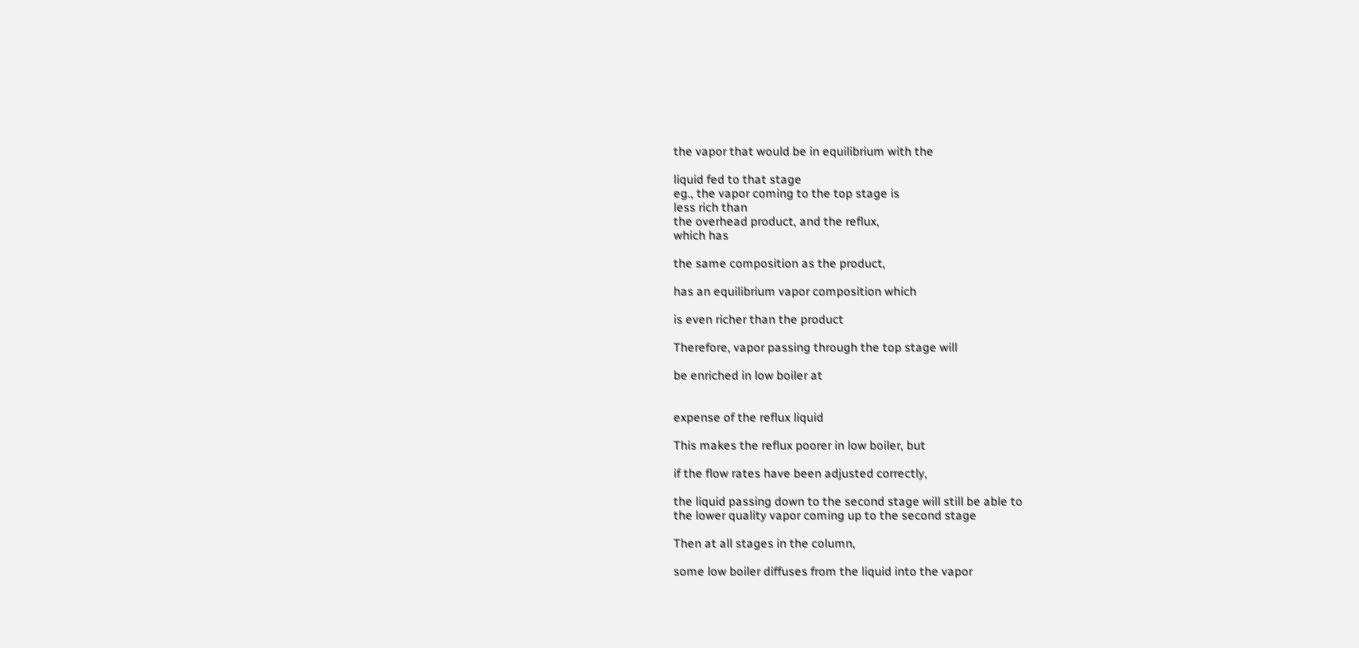the vapor that would be in equilibrium with the

liquid fed to that stage
eg., the vapor coming to the top stage is
less rich than
the overhead product, and the reflux,
which has

the same composition as the product,

has an equilibrium vapor composition which

is even richer than the product

Therefore, vapor passing through the top stage will

be enriched in low boiler at


expense of the reflux liquid

This makes the reflux poorer in low boiler, but

if the flow rates have been adjusted correctly,

the liquid passing down to the second stage will still be able to
the lower quality vapor coming up to the second stage

Then at all stages in the column,

some low boiler diffuses from the liquid into the vapor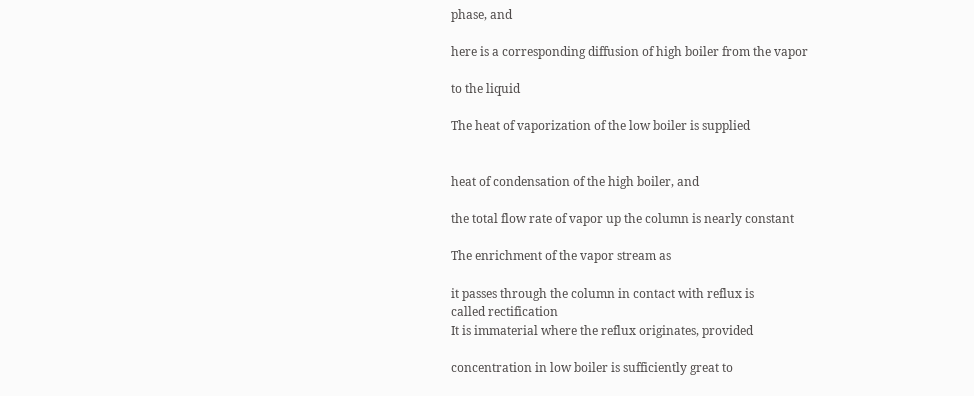phase, and

here is a corresponding diffusion of high boiler from the vapor

to the liquid

The heat of vaporization of the low boiler is supplied


heat of condensation of the high boiler, and

the total flow rate of vapor up the column is nearly constant

The enrichment of the vapor stream as

it passes through the column in contact with reflux is
called rectification
It is immaterial where the reflux originates, provided

concentration in low boiler is sufficiently great to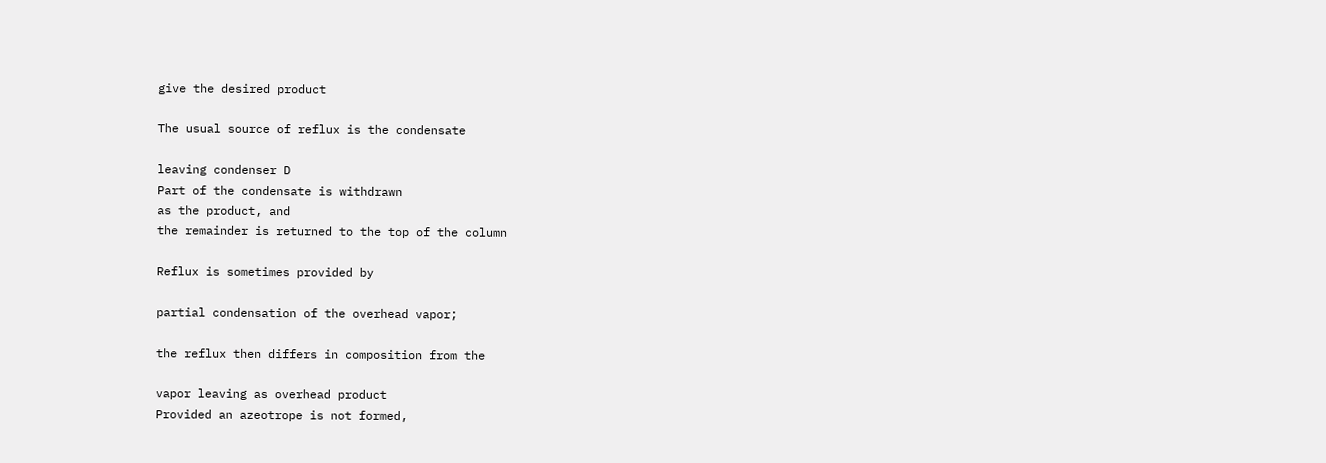give the desired product

The usual source of reflux is the condensate

leaving condenser D
Part of the condensate is withdrawn
as the product, and
the remainder is returned to the top of the column

Reflux is sometimes provided by

partial condensation of the overhead vapor;

the reflux then differs in composition from the

vapor leaving as overhead product
Provided an azeotrope is not formed,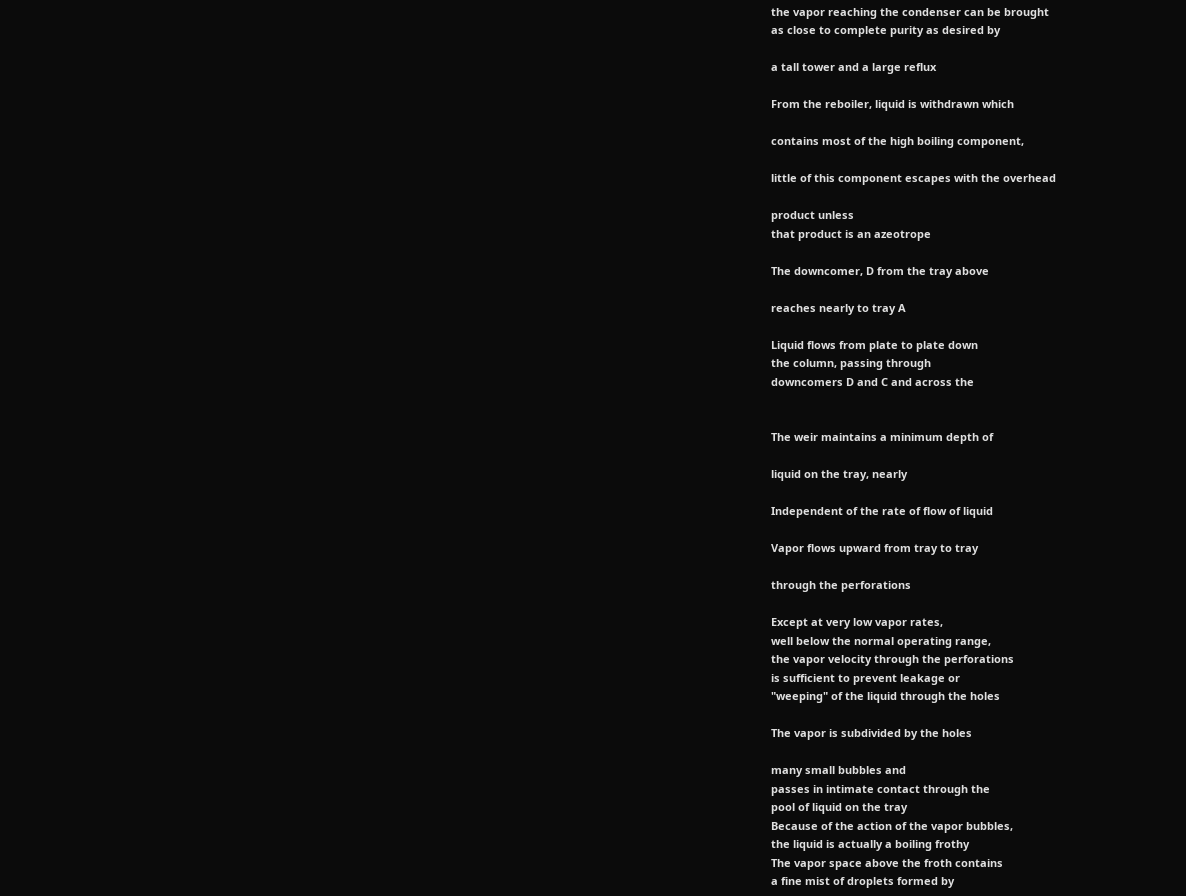the vapor reaching the condenser can be brought
as close to complete purity as desired by

a tall tower and a large reflux

From the reboiler, liquid is withdrawn which

contains most of the high boiling component,

little of this component escapes with the overhead

product unless
that product is an azeotrope

The downcomer, D from the tray above

reaches nearly to tray A

Liquid flows from plate to plate down
the column, passing through
downcomers D and C and across the


The weir maintains a minimum depth of

liquid on the tray, nearly

Independent of the rate of flow of liquid

Vapor flows upward from tray to tray

through the perforations

Except at very low vapor rates,
well below the normal operating range,
the vapor velocity through the perforations
is sufficient to prevent leakage or
"weeping" of the liquid through the holes

The vapor is subdivided by the holes

many small bubbles and
passes in intimate contact through the
pool of liquid on the tray
Because of the action of the vapor bubbles,
the liquid is actually a boiling frothy
The vapor space above the froth contains
a fine mist of droplets formed by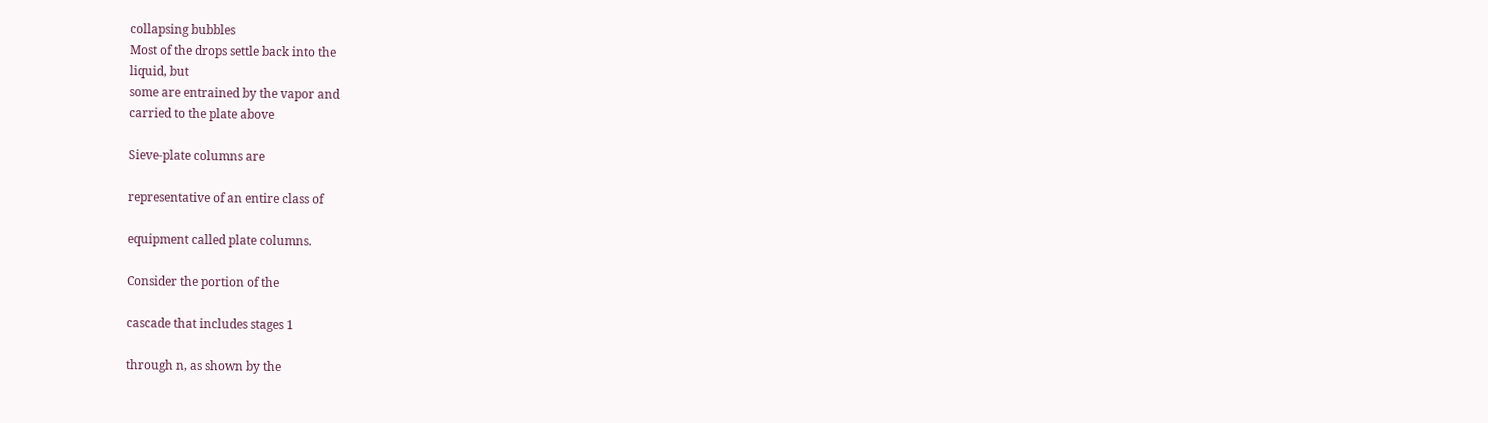collapsing bubbles
Most of the drops settle back into the
liquid, but
some are entrained by the vapor and
carried to the plate above

Sieve-plate columns are

representative of an entire class of

equipment called plate columns.

Consider the portion of the

cascade that includes stages 1

through n, as shown by the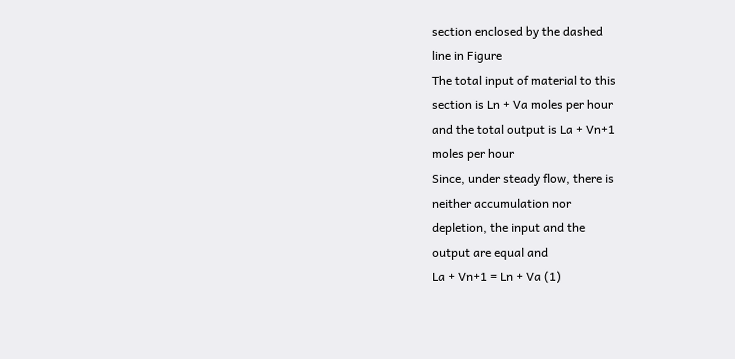section enclosed by the dashed
line in Figure
The total input of material to this
section is Ln + Va moles per hour
and the total output is La + Vn+1
moles per hour
Since, under steady flow, there is
neither accumulation nor
depletion, the input and the
output are equal and
La + Vn+1 = Ln + Va (1)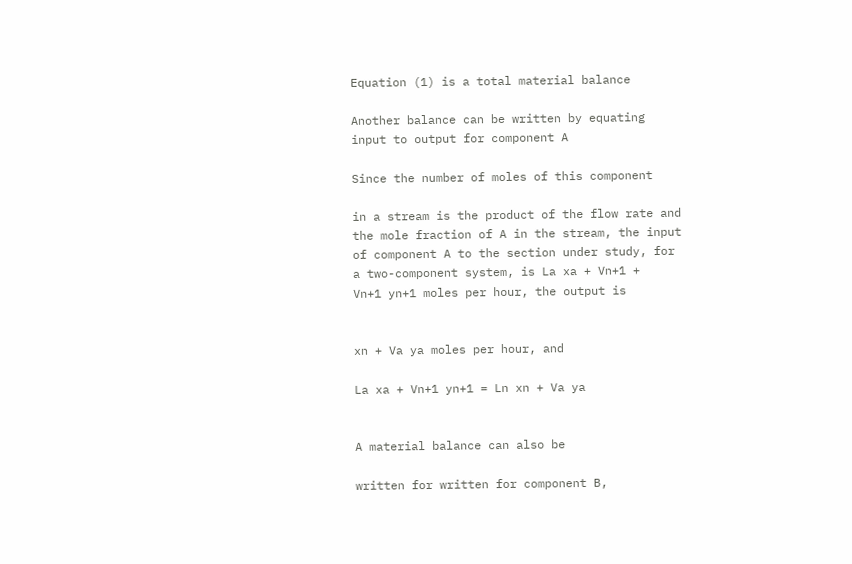Equation (1) is a total material balance

Another balance can be written by equating
input to output for component A

Since the number of moles of this component

in a stream is the product of the flow rate and
the mole fraction of A in the stream, the input
of component A to the section under study, for
a two-component system, is La xa + Vn+1 +
Vn+1 yn+1 moles per hour, the output is


xn + Va ya moles per hour, and

La xa + Vn+1 yn+1 = Ln xn + Va ya


A material balance can also be

written for written for component B,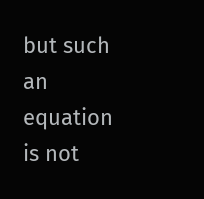but such an equation
is not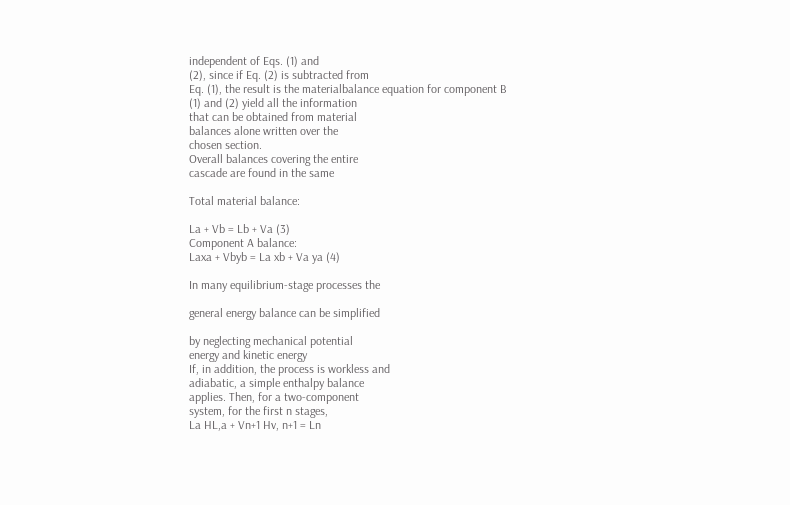independent of Eqs. (1) and
(2), since if Eq. (2) is subtracted from
Eq. (1), the result is the materialbalance equation for component B
(1) and (2) yield all the information
that can be obtained from material
balances alone written over the
chosen section.
Overall balances covering the entire
cascade are found in the same

Total material balance:

La + Vb = Lb + Va (3)
Component A balance:
Laxa + Vbyb = La xb + Va ya (4)

In many equilibrium-stage processes the

general energy balance can be simplified

by neglecting mechanical potential
energy and kinetic energy
If, in addition, the process is workless and
adiabatic, a simple enthalpy balance
applies. Then, for a two-component
system, for the first n stages,
La HL,a + Vn+1 Hv, n+1 = Ln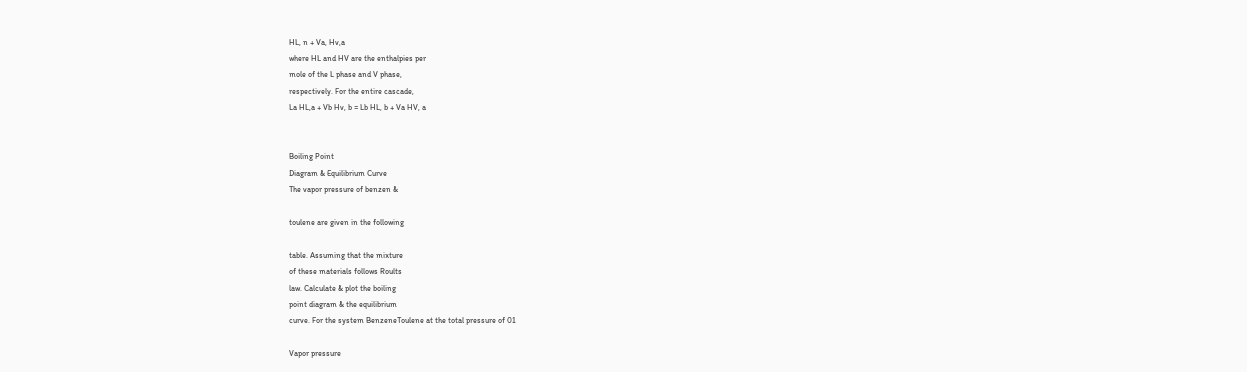HL, n + Va, Hv,a
where HL and HV are the enthalpies per
mole of the L phase and V phase,
respectively. For the entire cascade,
La HL,a + Vb Hv, b = Lb HL, b + Va HV, a


Boiling Point
Diagram & Equilibrium Curve
The vapor pressure of benzen &

toulene are given in the following

table. Assuming that the mixture
of these materials follows Roults
law. Calculate & plot the boiling
point diagram & the equilibrium
curve. For the system BenzeneToulene at the total pressure of 01

Vapor pressure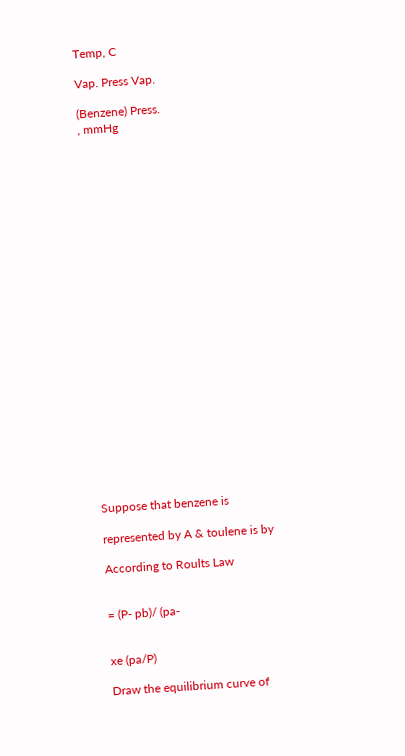Temp, C

Vap. Press Vap.

(Benzene) Press.
, mmHg
























Suppose that benzene is

represented by A & toulene is by

According to Roults Law


= (P- pb)/ (pa-


xe (pa/P)

Draw the equilibrium curve of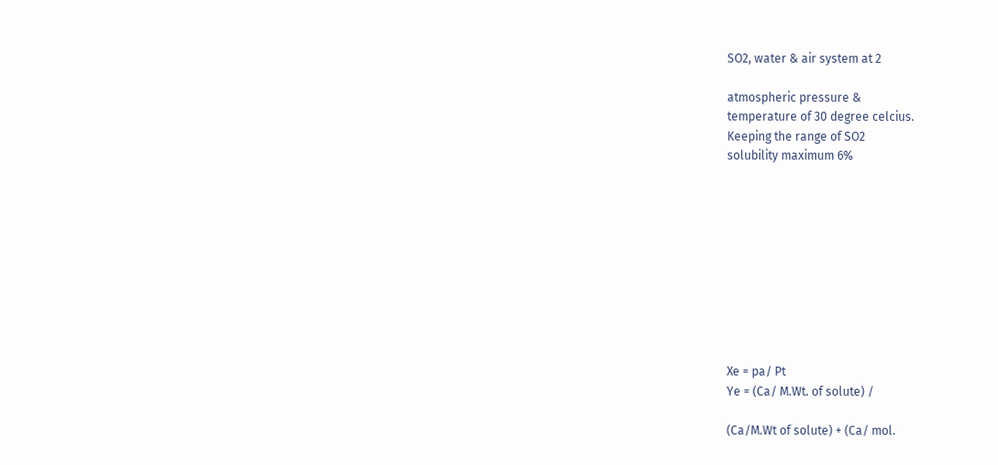SO2, water & air system at 2

atmospheric pressure &
temperature of 30 degree celcius.
Keeping the range of SO2
solubility maximum 6%










Xe = pa/ Pt
Ye = (Ca/ M.Wt. of solute) /

(Ca/M.Wt of solute) + (Ca/ mol.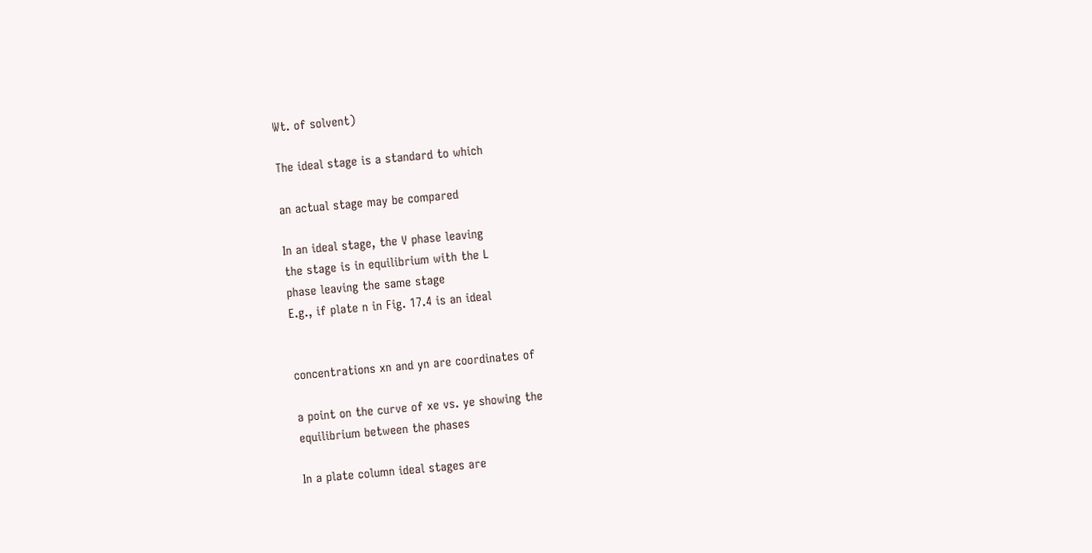Wt. of solvent)

The ideal stage is a standard to which

an actual stage may be compared

In an ideal stage, the V phase leaving
the stage is in equilibrium with the L
phase leaving the same stage
E.g., if plate n in Fig. 17.4 is an ideal


concentrations xn and yn are coordinates of

a point on the curve of xe vs. ye showing the
equilibrium between the phases

In a plate column ideal stages are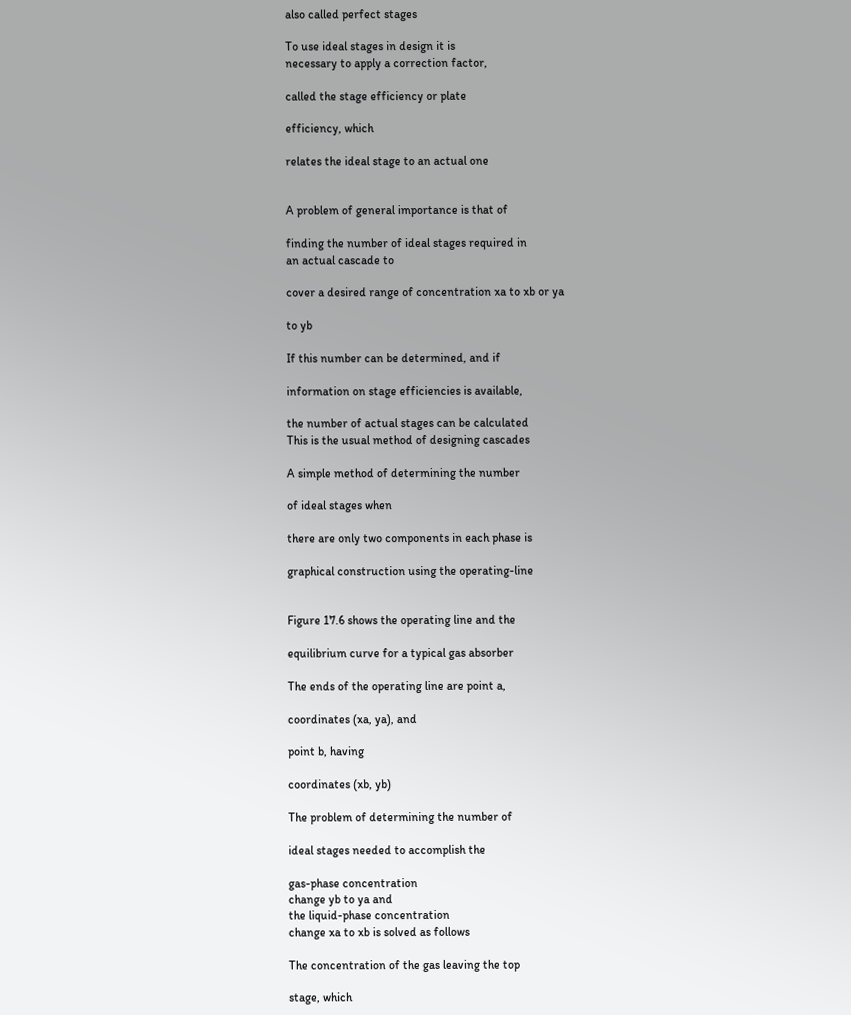also called perfect stages

To use ideal stages in design it is
necessary to apply a correction factor,

called the stage efficiency or plate

efficiency, which

relates the ideal stage to an actual one


A problem of general importance is that of

finding the number of ideal stages required in
an actual cascade to

cover a desired range of concentration xa to xb or ya

to yb

If this number can be determined, and if

information on stage efficiencies is available,

the number of actual stages can be calculated
This is the usual method of designing cascades

A simple method of determining the number

of ideal stages when

there are only two components in each phase is

graphical construction using the operating-line


Figure 17.6 shows the operating line and the

equilibrium curve for a typical gas absorber

The ends of the operating line are point a,

coordinates (xa, ya), and

point b, having

coordinates (xb, yb)

The problem of determining the number of

ideal stages needed to accomplish the

gas-phase concentration
change yb to ya and
the liquid-phase concentration
change xa to xb is solved as follows

The concentration of the gas leaving the top

stage, which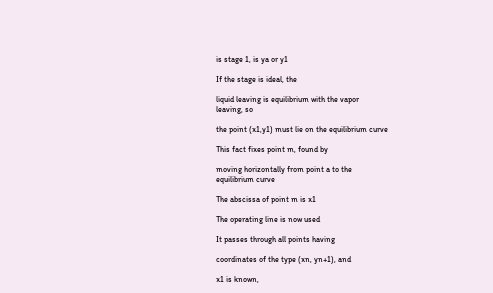is stage 1, is ya or y1

If the stage is ideal, the

liquid leaving is equilibrium with the vapor
leaving, so

the point (x1,y1) must lie on the equilibrium curve

This fact fixes point m, found by

moving horizontally from point a to the
equilibrium curve

The abscissa of point m is x1

The operating line is now used

It passes through all points having

coordinates of the type (xn, yn+1), and

x1 is known,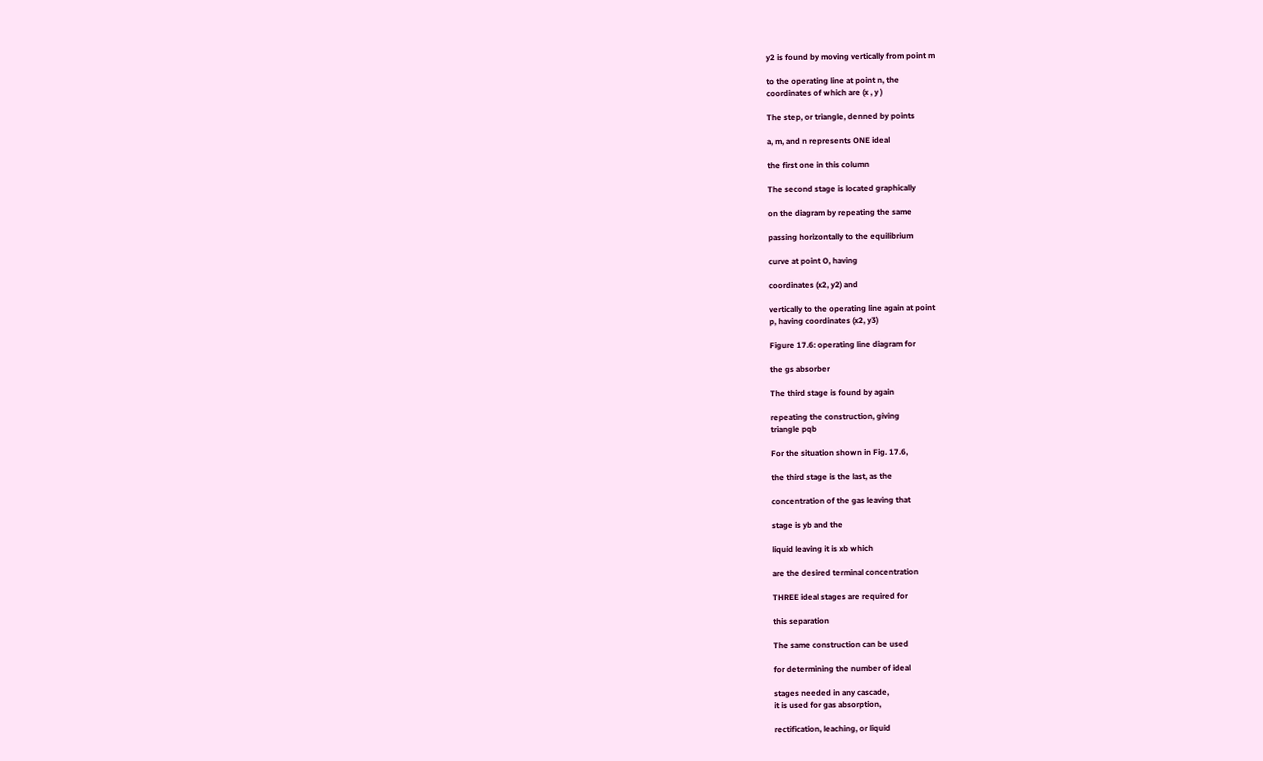y2 is found by moving vertically from point m

to the operating line at point n, the
coordinates of which are (x , y )

The step, or triangle, denned by points

a, m, and n represents ONE ideal

the first one in this column

The second stage is located graphically

on the diagram by repeating the same

passing horizontally to the equilibrium

curve at point O, having

coordinates (x2, y2) and

vertically to the operating line again at point
p, having coordinates (x2, y3)

Figure 17.6: operating line diagram for

the gs absorber

The third stage is found by again

repeating the construction, giving
triangle pqb

For the situation shown in Fig. 17.6,

the third stage is the last, as the

concentration of the gas leaving that

stage is yb and the

liquid leaving it is xb which

are the desired terminal concentration

THREE ideal stages are required for

this separation

The same construction can be used

for determining the number of ideal

stages needed in any cascade,
it is used for gas absorption,

rectification, leaching, or liquid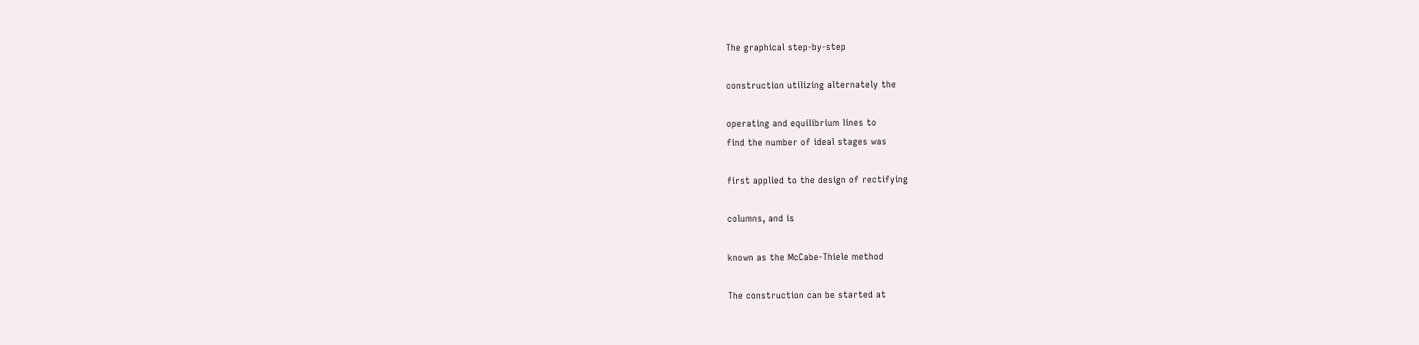The graphical step-by-step

construction utilizing alternately the

operating and equilibrium lines to
find the number of ideal stages was

first applied to the design of rectifying

columns, and is

known as the McCabe-Thiele method

The construction can be started at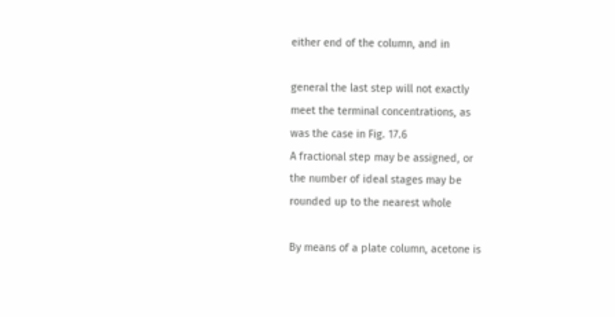either end of the column, and in

general the last step will not exactly
meet the terminal concentrations, as
was the case in Fig. 17.6
A fractional step may be assigned, or
the number of ideal stages may be
rounded up to the nearest whole

By means of a plate column, acetone is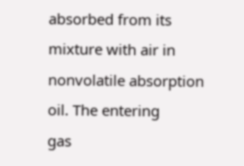absorbed from its mixture with air in
nonvolatile absorption oil. The entering
gas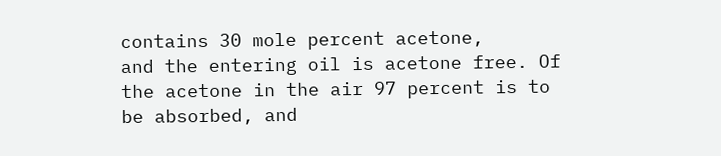contains 30 mole percent acetone,
and the entering oil is acetone free. Of
the acetone in the air 97 percent is to
be absorbed, and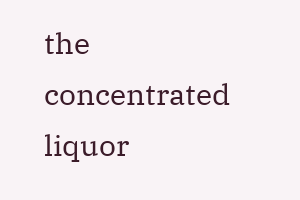the concentrated
liquor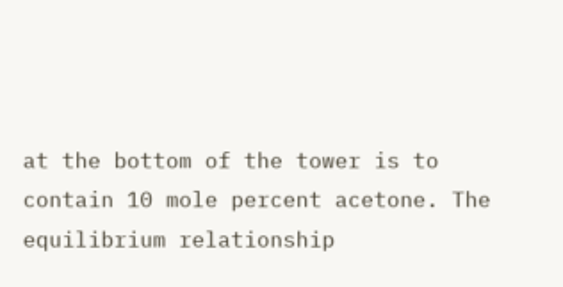at the bottom of the tower is to
contain 10 mole percent acetone. The
equilibrium relationship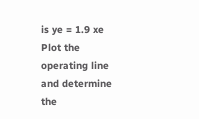is ye = 1.9 xe
Plot the operating line and determine
the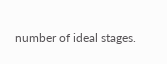number of ideal stages.